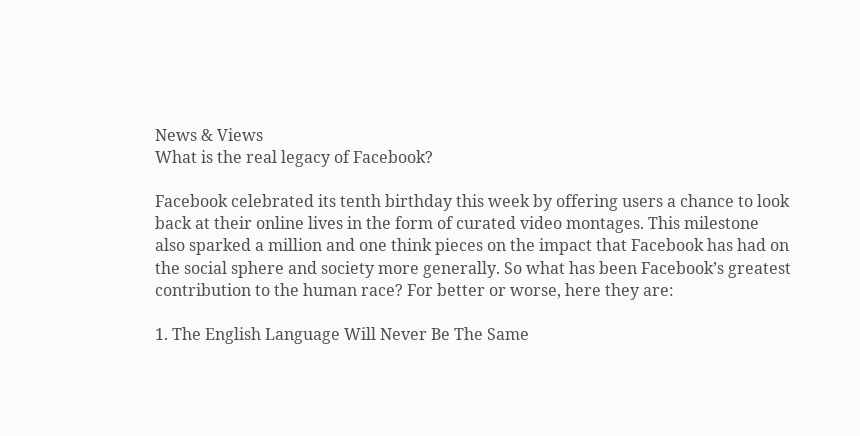News & Views
What is the real legacy of Facebook?

Facebook celebrated its tenth birthday this week by offering users a chance to look back at their online lives in the form of curated video montages. This milestone also sparked a million and one think pieces on the impact that Facebook has had on the social sphere and society more generally. So what has been Facebook’s greatest contribution to the human race? For better or worse, here they are:

1. The English Language Will Never Be The Same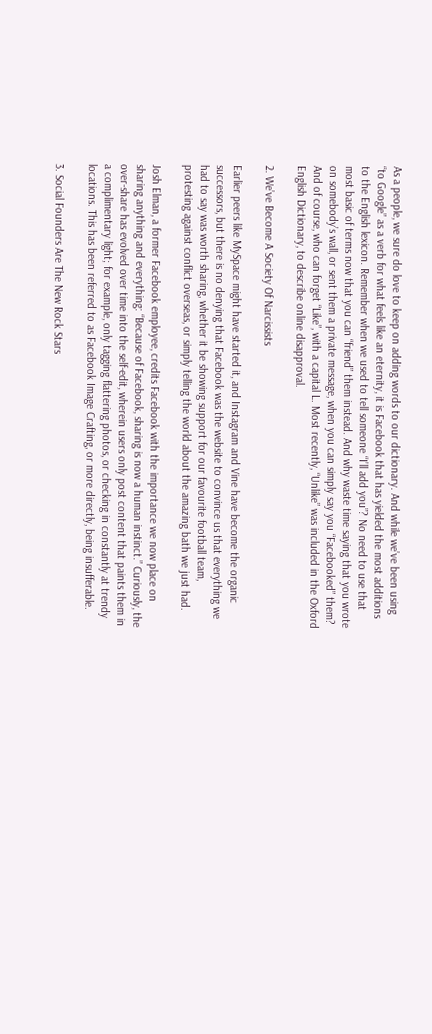As a people, we sure do love to keep on adding words to our dictionary. And while we’ve been using “to Google” as a verb for what feels like an eternity, it is Facebook that has yielded the most additions to the English lexicon. Remember when we used to tell someone “I’ll add you”? No need to use that most basic of terms now that you can “friend” them instead. And why waste time saying that you wrote on somebody’s wall, or sent them a private message, when you can simply say you “Facebooked” them? And of course, who can forget “Like”, with a capital L. Most recently, “Unlike” was included in the Oxford English Dictionary, to describe online disapproval.

2. We’ve Become A Society Of Narcissists

Earlier peers like MySpace might have started it, and Instagram and Vine have become the organic successors, but there is no denying that Facebook was the website to convince us that everything we had to say was worth sharing, whether it be showing support for our favourite football team, protesting against conflict overseas, or simply telling the world about the amazing bath we just had.

Josh Elman, a former Facebook employee, credits Facebook with the importance we now place on sharing anything and everything: “Because of Facebook, sharing is now a human instinct.” Curiously, the over-share has evolved over time into the self-edit, wherein users only post content that paints them in a complimentary light; for example, only tagging flattering photos, or checking in constantly at trendy locations. This has been referred to as Facebook Image Crafting, or more directly, being insufferable.

3. Social Founders Are The New Rock Stars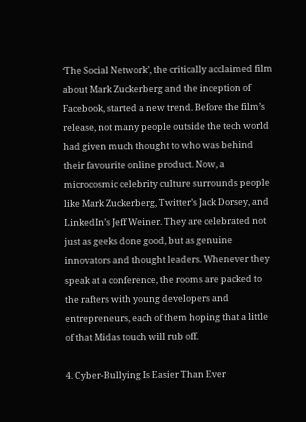‘The Social Network’, the critically acclaimed film about Mark Zuckerberg and the inception of Facebook, started a new trend. Before the film’s release, not many people outside the tech world had given much thought to who was behind their favourite online product. Now, a microcosmic celebrity culture surrounds people like Mark Zuckerberg, Twitter’s Jack Dorsey, and LinkedIn’s Jeff Weiner. They are celebrated not just as geeks done good, but as genuine innovators and thought leaders. Whenever they speak at a conference, the rooms are packed to the rafters with young developers and entrepreneurs, each of them hoping that a little of that Midas touch will rub off.

4. Cyber-Bullying Is Easier Than Ever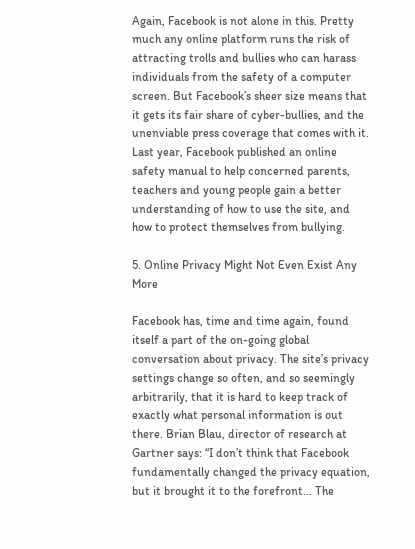Again, Facebook is not alone in this. Pretty much any online platform runs the risk of attracting trolls and bullies who can harass individuals from the safety of a computer screen. But Facebook’s sheer size means that it gets its fair share of cyber-bullies, and the unenviable press coverage that comes with it. Last year, Facebook published an online safety manual to help concerned parents, teachers and young people gain a better understanding of how to use the site, and how to protect themselves from bullying.

5. Online Privacy Might Not Even Exist Any More

Facebook has, time and time again, found itself a part of the on-going global conversation about privacy. The site’s privacy settings change so often, and so seemingly arbitrarily, that it is hard to keep track of exactly what personal information is out there. Brian Blau, director of research at Gartner says: “I don’t think that Facebook fundamentally changed the privacy equation, but it brought it to the forefront… The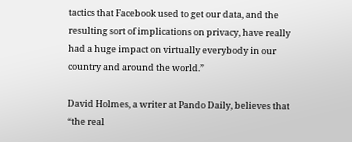tactics that Facebook used to get our data, and the resulting sort of implications on privacy, have really had a huge impact on virtually everybody in our country and around the world.”

David Holmes, a writer at Pando Daily, believes that “the real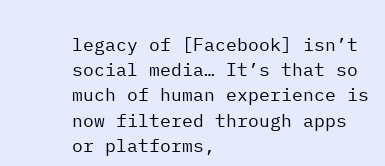legacy of [Facebook] isn’t social media… It’s that so much of human experience is now filtered through apps or platforms,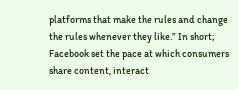platforms that make the rules and change the rules whenever they like.” In short; Facebook set the pace at which consumers share content, interact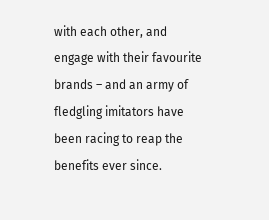with each other, and engage with their favourite brands – and an army of fledgling imitators have been racing to reap the benefits ever since.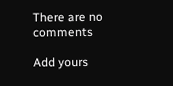There are no comments

Add yours